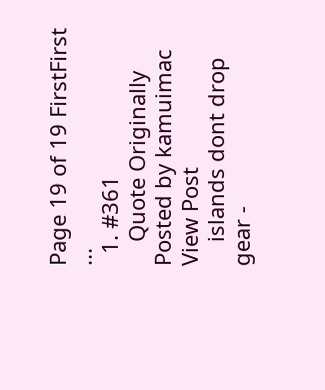Page 19 of 19 FirstFirst ...
  1. #361
    Quote Originally Posted by kamuimac View Post
    islands dont drop gear -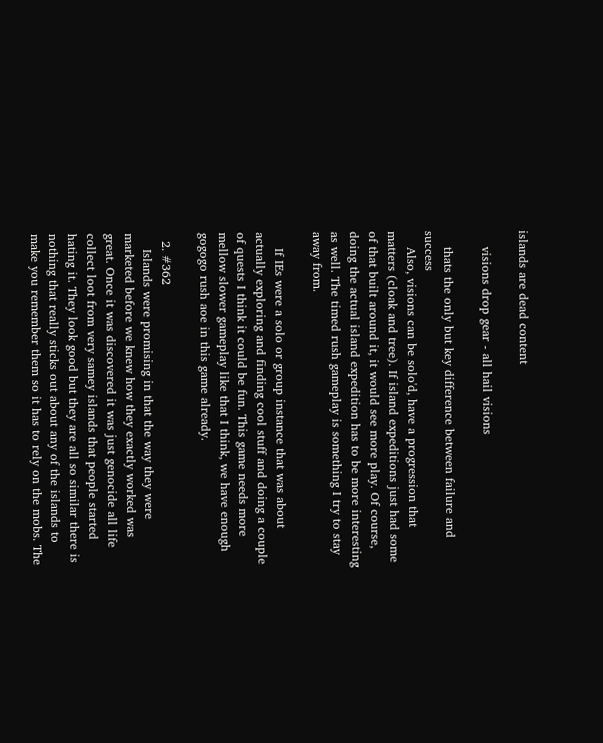islands are dead content

    visions drop gear - all hail visions

    thats the only but key difference between failure and success
    Also, visions can be solo'd, have a progression that matters (cloak and tree). If island expeditions just had some of that built around it, it would see more play. Of course, doing the actual island expedition has to be more interesting as well. The timed rush gameplay is something I try to stay away from.

    If IEs were a solo or group instance that was about actually exploring and finding cool stuff and doing a couple of quests I think it could be fun. This game needs more mellow slower gameplay like that I think, we have enough gogogo rush aoe in this game already.

  2. #362
    Islands were promising in that the way they were marketed before we knew how they exactly worked was great. Once it was discovered it was just genocide all life collect loot from very samey islands that people started hating it. They look good but they are all so similar there is nothing that really sticks out about any of the islands to make you remember them so it has to rely on the mobs. The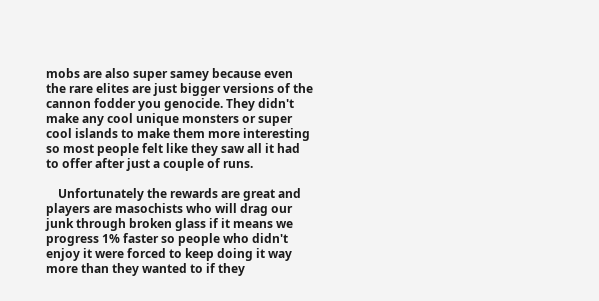mobs are also super samey because even the rare elites are just bigger versions of the cannon fodder you genocide. They didn't make any cool unique monsters or super cool islands to make them more interesting so most people felt like they saw all it had to offer after just a couple of runs.

    Unfortunately the rewards are great and players are masochists who will drag our junk through broken glass if it means we progress 1% faster so people who didn't enjoy it were forced to keep doing it way more than they wanted to if they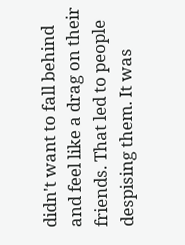didn't want to fall behind and feel like a drag on their friends. That led to people despising them. It was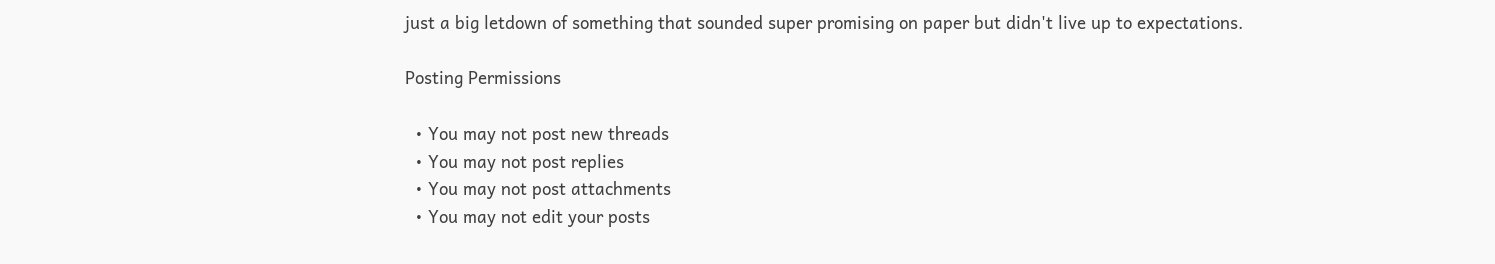just a big letdown of something that sounded super promising on paper but didn't live up to expectations.

Posting Permissions

  • You may not post new threads
  • You may not post replies
  • You may not post attachments
  • You may not edit your posts